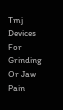Tmj Devices For Grinding Or Jaw Pain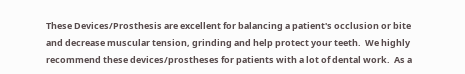These Devices/Prosthesis are excellent for balancing a patient's occlusion or bite and decrease muscular tension, grinding and help protect your teeth.  We highly recommend these devices/prostheses for patients with a lot of dental work.  As a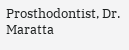Prosthodontist, Dr. Maratta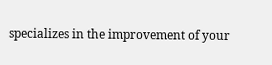specializes in the improvement of your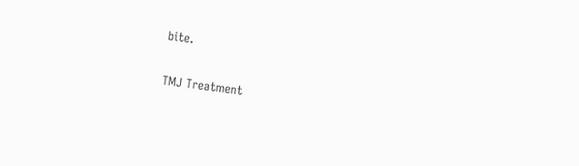bite.

TMJ Treatment